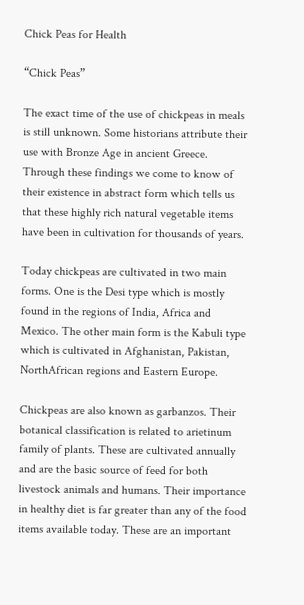Chick Peas for Health

“Chick Peas”

The exact time of the use of chickpeas in meals is still unknown. Some historians attribute their use with Bronze Age in ancient Greece. Through these findings we come to know of their existence in abstract form which tells us that these highly rich natural vegetable items have been in cultivation for thousands of years.

Today chickpeas are cultivated in two main forms. One is the Desi type which is mostly found in the regions of India, Africa and Mexico. The other main form is the Kabuli type which is cultivated in Afghanistan, Pakistan, NorthAfrican regions and Eastern Europe.

Chickpeas are also known as garbanzos. Their botanical classification is related to arietinum family of plants. These are cultivated annually and are the basic source of feed for both livestock animals and humans. Their importance in healthy diet is far greater than any of the food items available today. These are an important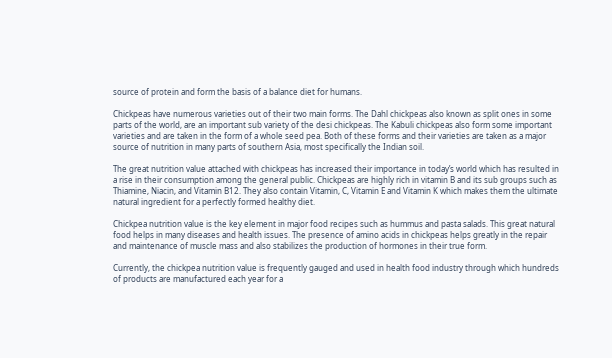source of protein and form the basis of a balance diet for humans.

Chickpeas have numerous varieties out of their two main forms. The Dahl chickpeas also known as split ones in some parts of the world, are an important sub variety of the desi chickpeas. The Kabuli chickpeas also form some important varieties and are taken in the form of a whole seed pea. Both of these forms and their varieties are taken as a major source of nutrition in many parts of southern Asia, most specifically the Indian soil.

The great nutrition value attached with chickpeas has increased their importance in today’s world which has resulted in a rise in their consumption among the general public. Chickpeas are highly rich in vitamin B and its sub groups such as Thiamine, Niacin, and Vitamin B12. They also contain Vitamin, C, Vitamin E and Vitamin K which makes them the ultimate natural ingredient for a perfectly formed healthy diet.

Chickpea nutrition value is the key element in major food recipes such as hummus and pasta salads. This great natural food helps in many diseases and health issues. The presence of amino acids in chickpeas helps greatly in the repair and maintenance of muscle mass and also stabilizes the production of hormones in their true form.

Currently, the chickpea nutrition value is frequently gauged and used in health food industry through which hundreds of products are manufactured each year for a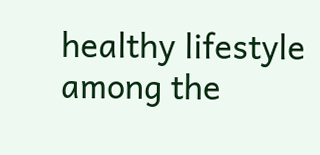healthy lifestyle among the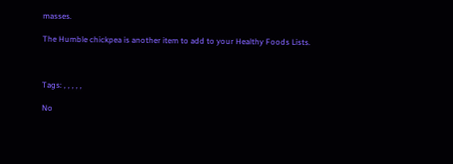masses.

The Humble chickpea is another item to add to your Healthy Foods Lists.



Tags: , , , , ,

No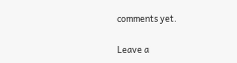comments yet.

Leave a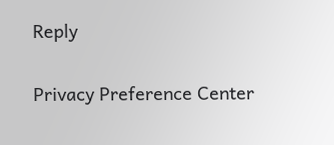Reply

Privacy Preference Center